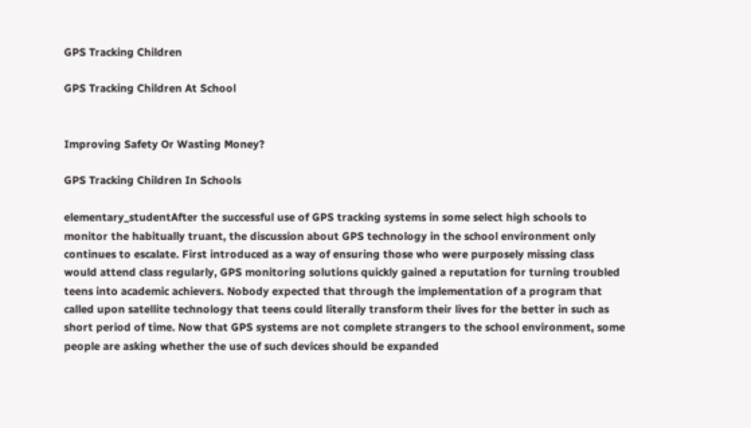GPS Tracking Children

GPS Tracking Children At School


Improving Safety Or Wasting Money?

GPS Tracking Children In Schools

elementary_studentAfter the successful use of GPS tracking systems in some select high schools to monitor the habitually truant, the discussion about GPS technology in the school environment only continues to escalate. First introduced as a way of ensuring those who were purposely missing class would attend class regularly, GPS monitoring solutions quickly gained a reputation for turning troubled teens into academic achievers. Nobody expected that through the implementation of a program that called upon satellite technology that teens could literally transform their lives for the better in such as short period of time. Now that GPS systems are not complete strangers to the school environment, some people are asking whether the use of such devices should be expanded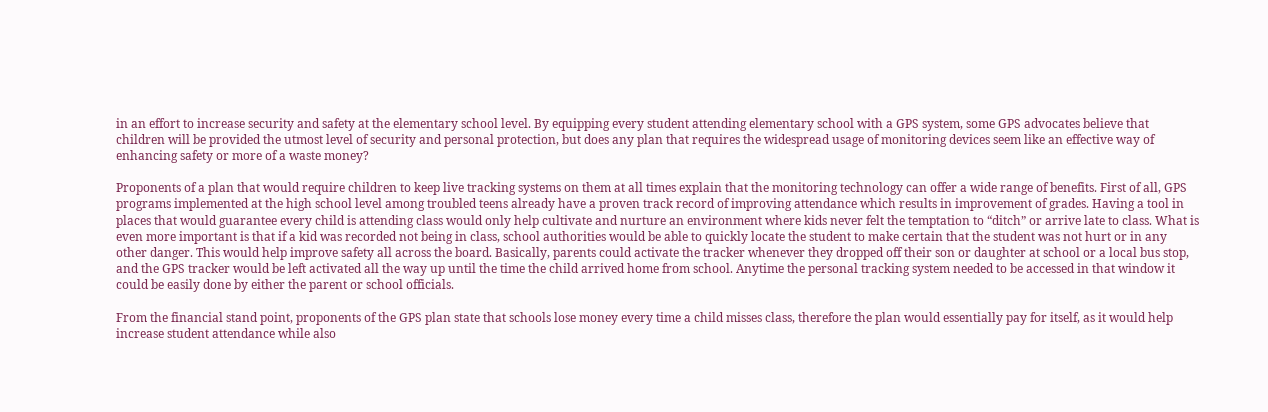in an effort to increase security and safety at the elementary school level. By equipping every student attending elementary school with a GPS system, some GPS advocates believe that children will be provided the utmost level of security and personal protection, but does any plan that requires the widespread usage of monitoring devices seem like an effective way of enhancing safety or more of a waste money?

Proponents of a plan that would require children to keep live tracking systems on them at all times explain that the monitoring technology can offer a wide range of benefits. First of all, GPS programs implemented at the high school level among troubled teens already have a proven track record of improving attendance which results in improvement of grades. Having a tool in places that would guarantee every child is attending class would only help cultivate and nurture an environment where kids never felt the temptation to “ditch” or arrive late to class. What is even more important is that if a kid was recorded not being in class, school authorities would be able to quickly locate the student to make certain that the student was not hurt or in any other danger. This would help improve safety all across the board. Basically, parents could activate the tracker whenever they dropped off their son or daughter at school or a local bus stop, and the GPS tracker would be left activated all the way up until the time the child arrived home from school. Anytime the personal tracking system needed to be accessed in that window it could be easily done by either the parent or school officials.

From the financial stand point, proponents of the GPS plan state that schools lose money every time a child misses class, therefore the plan would essentially pay for itself, as it would help increase student attendance while also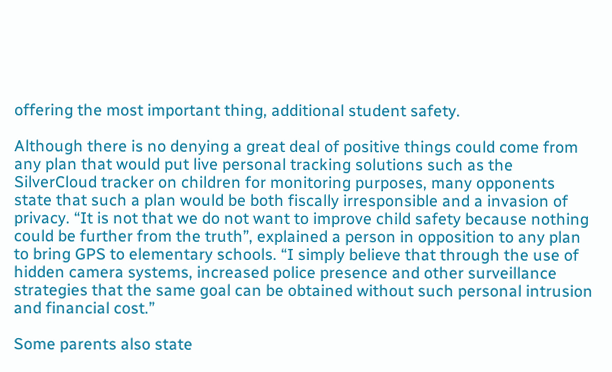offering the most important thing, additional student safety.

Although there is no denying a great deal of positive things could come from any plan that would put live personal tracking solutions such as the SilverCloud tracker on children for monitoring purposes, many opponents state that such a plan would be both fiscally irresponsible and a invasion of privacy. “It is not that we do not want to improve child safety because nothing could be further from the truth”, explained a person in opposition to any plan to bring GPS to elementary schools. “I simply believe that through the use of hidden camera systems, increased police presence and other surveillance strategies that the same goal can be obtained without such personal intrusion and financial cost.”

Some parents also state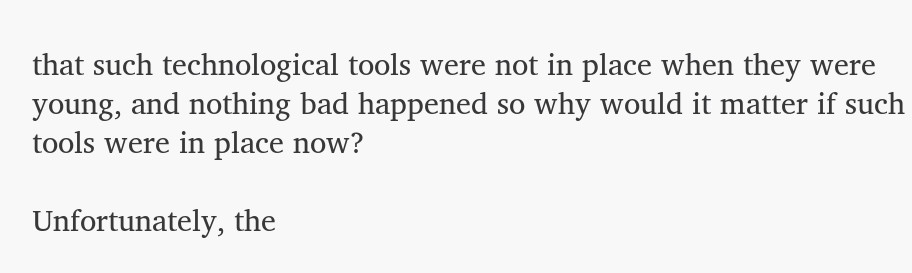that such technological tools were not in place when they were young, and nothing bad happened so why would it matter if such tools were in place now?

Unfortunately, the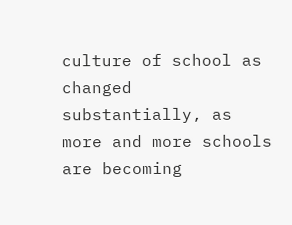culture of school as changed substantially, as more and more schools are becoming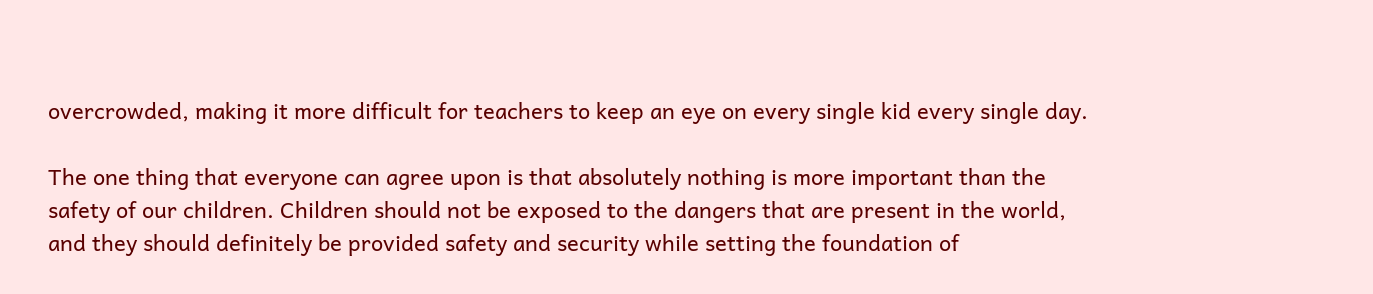overcrowded, making it more difficult for teachers to keep an eye on every single kid every single day.

The one thing that everyone can agree upon is that absolutely nothing is more important than the safety of our children. Children should not be exposed to the dangers that are present in the world, and they should definitely be provided safety and security while setting the foundation of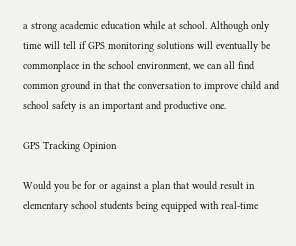a strong academic education while at school. Although only time will tell if GPS monitoring solutions will eventually be commonplace in the school environment, we can all find common ground in that the conversation to improve child and school safety is an important and productive one.

GPS Tracking Opinion

Would you be for or against a plan that would result in elementary school students being equipped with real-time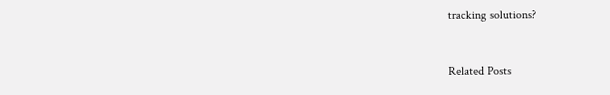tracking solutions?


Related Posts